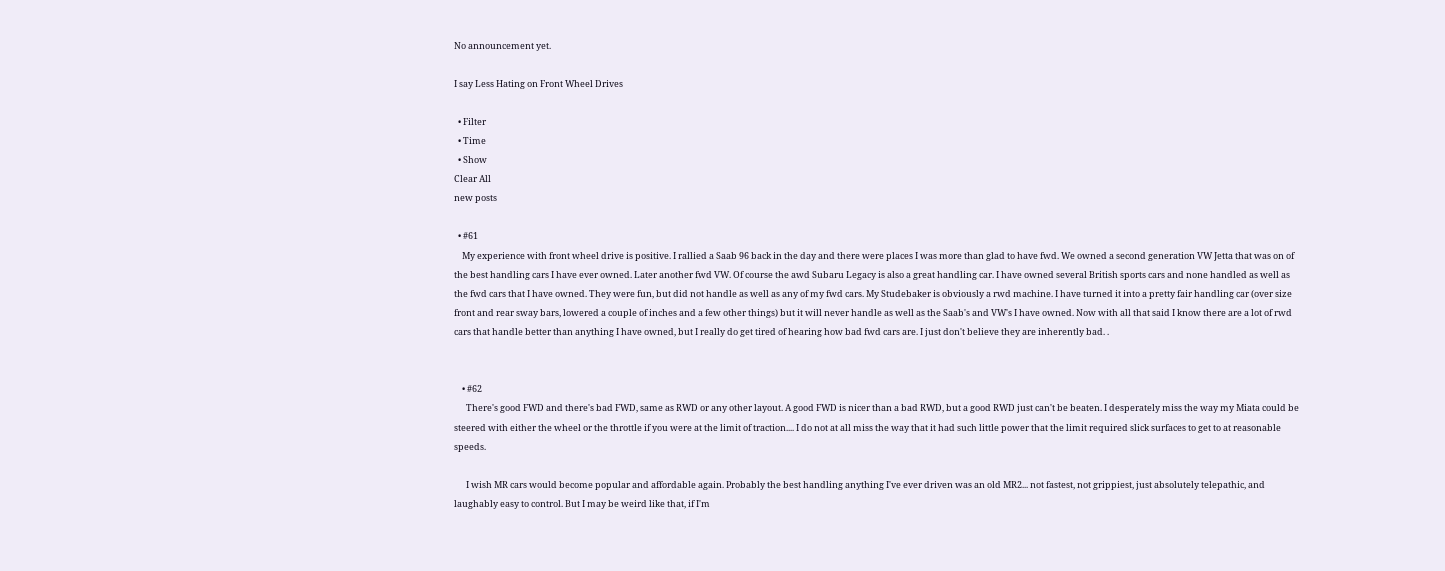No announcement yet.

I say Less Hating on Front Wheel Drives

  • Filter
  • Time
  • Show
Clear All
new posts

  • #61
    My experience with front wheel drive is positive. I rallied a Saab 96 back in the day and there were places I was more than glad to have fwd. We owned a second generation VW Jetta that was on of the best handling cars I have ever owned. Later another fwd VW. Of course the awd Subaru Legacy is also a great handling car. I have owned several British sports cars and none handled as well as the fwd cars that I have owned. They were fun, but did not handle as well as any of my fwd cars. My Studebaker is obviously a rwd machine. I have turned it into a pretty fair handling car (over size front and rear sway bars, lowered a couple of inches and a few other things) but it will never handle as well as the Saab's and VW's I have owned. Now with all that said I know there are a lot of rwd cars that handle better than anything I have owned, but I really do get tired of hearing how bad fwd cars are. I just don't believe they are inherently bad. .


    • #62
      There's good FWD and there's bad FWD, same as RWD or any other layout. A good FWD is nicer than a bad RWD, but a good RWD just can't be beaten. I desperately miss the way my Miata could be steered with either the wheel or the throttle if you were at the limit of traction.... I do not at all miss the way that it had such little power that the limit required slick surfaces to get to at reasonable speeds.

      I wish MR cars would become popular and affordable again. Probably the best handling anything I've ever driven was an old MR2... not fastest, not grippiest, just absolutely telepathic, and laughably easy to control. But I may be weird like that, if I'm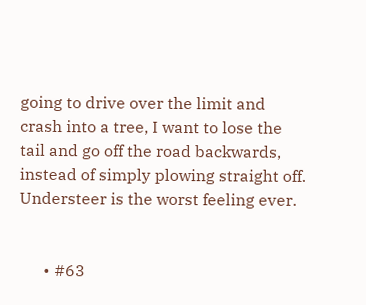going to drive over the limit and crash into a tree, I want to lose the tail and go off the road backwards, instead of simply plowing straight off. Understeer is the worst feeling ever.


      • #63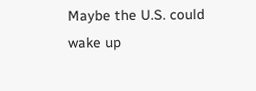Maybe the U.S. could wake up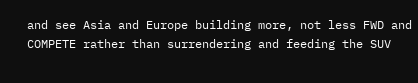and see Asia and Europe building more, not less FWD and COMPETE rather than surrendering and feeding the SUV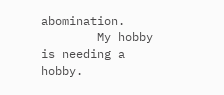abomination.
        My hobby is needing a hobby.